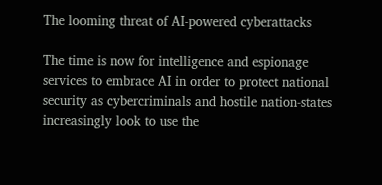The looming threat of AI-powered cyberattacks

The time is now for intelligence and espionage services to embrace AI in order to protect national security as cybercriminals and hostile nation-states increasingly look to use the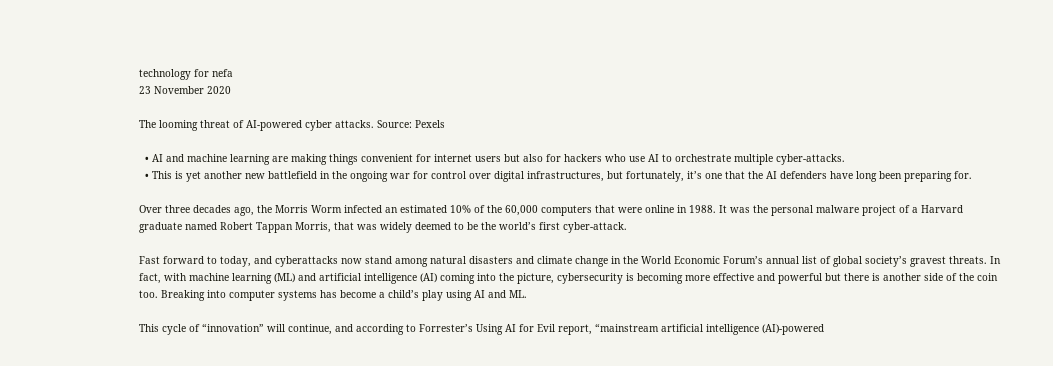technology for nefa
23 November 2020

The looming threat of AI-powered cyber attacks. Source: Pexels

  • AI and machine learning are making things convenient for internet users but also for hackers who use AI to orchestrate multiple cyber-attacks.
  • This is yet another new battlefield in the ongoing war for control over digital infrastructures, but fortunately, it’s one that the AI defenders have long been preparing for.

Over three decades ago, the Morris Worm infected an estimated 10% of the 60,000 computers that were online in 1988. It was the personal malware project of a Harvard graduate named Robert Tappan Morris, that was widely deemed to be the world’s first cyber-attack.

Fast forward to today, and cyberattacks now stand among natural disasters and climate change in the World Economic Forum’s annual list of global society’s gravest threats. In fact, with machine learning (ML) and artificial intelligence (AI) coming into the picture, cybersecurity is becoming more effective and powerful but there is another side of the coin too. Breaking into computer systems has become a child’s play using AI and ML.

This cycle of “innovation” will continue, and according to Forrester’s Using AI for Evil report, “mainstream artificial intelligence (AI)-powered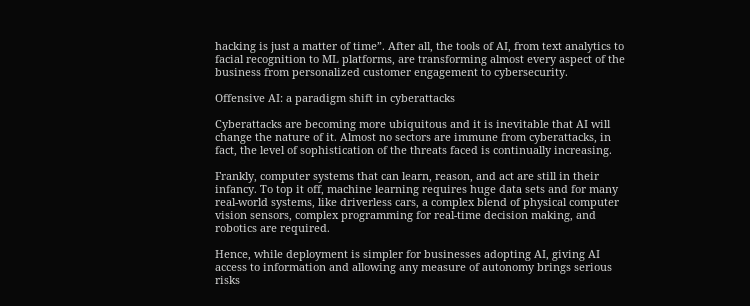hacking is just a matter of time”. After all, the tools of AI, from text analytics to facial recognition to ML platforms, are transforming almost every aspect of the business from personalized customer engagement to cybersecurity.

Offensive AI: a paradigm shift in cyberattacks

Cyberattacks are becoming more ubiquitous and it is inevitable that AI will change the nature of it. Almost no sectors are immune from cyberattacks, in fact, the level of sophistication of the threats faced is continually increasing.

Frankly, computer systems that can learn, reason, and act are still in their infancy. To top it off, machine learning requires huge data sets and for many real-world systems, like driverless cars, a complex blend of physical computer vision sensors, complex programming for real-time decision making, and robotics are required.

Hence, while deployment is simpler for businesses adopting AI, giving AI access to information and allowing any measure of autonomy brings serious risks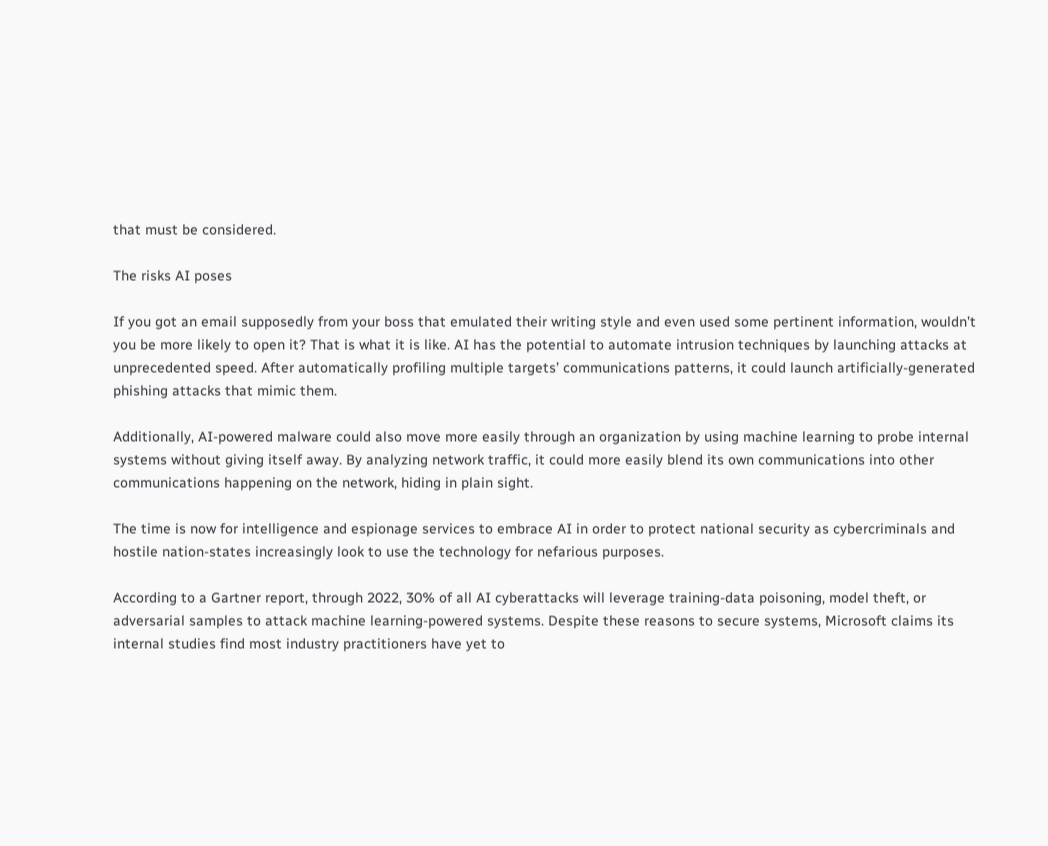that must be considered.

The risks AI poses

If you got an email supposedly from your boss that emulated their writing style and even used some pertinent information, wouldn’t you be more likely to open it? That is what it is like. AI has the potential to automate intrusion techniques by launching attacks at unprecedented speed. After automatically profiling multiple targets’ communications patterns, it could launch artificially-generated phishing attacks that mimic them.

Additionally, AI-powered malware could also move more easily through an organization by using machine learning to probe internal systems without giving itself away. By analyzing network traffic, it could more easily blend its own communications into other communications happening on the network, hiding in plain sight.

The time is now for intelligence and espionage services to embrace AI in order to protect national security as cybercriminals and hostile nation-states increasingly look to use the technology for nefarious purposes.

According to a Gartner report, through 2022, 30% of all AI cyberattacks will leverage training-data poisoning, model theft, or adversarial samples to attack machine learning-powered systems. Despite these reasons to secure systems, Microsoft claims its internal studies find most industry practitioners have yet to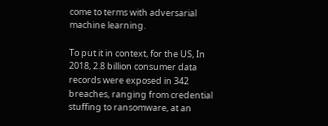come to terms with adversarial machine learning.

To put it in context, for the US, In 2018, 2.8 billion consumer data records were exposed in 342 breaches, ranging from credential stuffing to ransomware, at an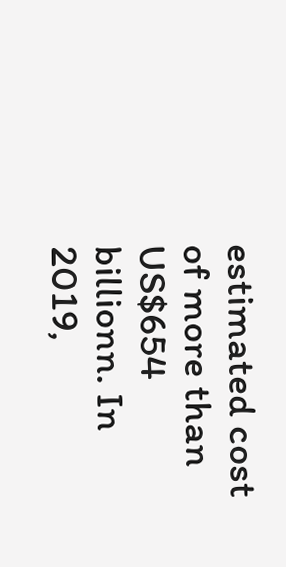estimated cost of more than US$654 billionn. In 2019,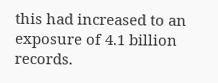this had increased to an exposure of 4.1 billion records.